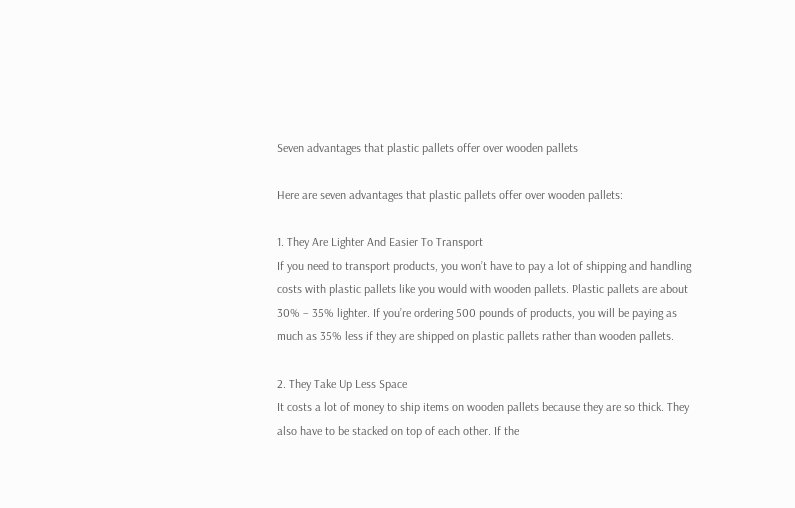Seven advantages that plastic pallets offer over wooden pallets

Here are seven advantages that plastic pallets offer over wooden pallets:

1. They Are Lighter And Easier To Transport
If you need to transport products, you won’t have to pay a lot of shipping and handling costs with plastic pallets like you would with wooden pallets. Plastic pallets are about 30% – 35% lighter. If you’re ordering 500 pounds of products, you will be paying as much as 35% less if they are shipped on plastic pallets rather than wooden pallets.

2. They Take Up Less Space
It costs a lot of money to ship items on wooden pallets because they are so thick. They also have to be stacked on top of each other. If the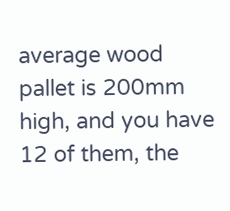average wood pallet is 200mm high, and you have 12 of them, the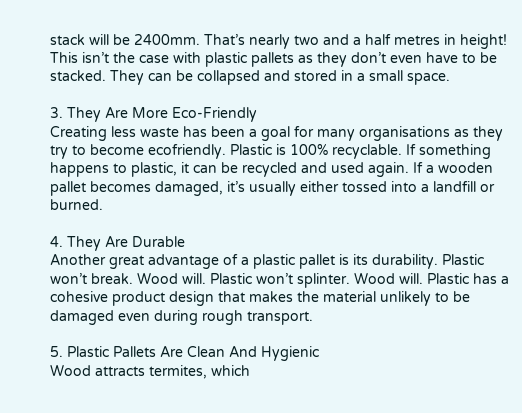stack will be 2400mm. That’s nearly two and a half metres in height! This isn’t the case with plastic pallets as they don’t even have to be stacked. They can be collapsed and stored in a small space.

3. They Are More Eco-Friendly
Creating less waste has been a goal for many organisations as they try to become ecofriendly. Plastic is 100% recyclable. If something happens to plastic, it can be recycled and used again. If a wooden pallet becomes damaged, it’s usually either tossed into a landfill or burned.

4. They Are Durable
Another great advantage of a plastic pallet is its durability. Plastic won’t break. Wood will. Plastic won’t splinter. Wood will. Plastic has a cohesive product design that makes the material unlikely to be damaged even during rough transport.

5. Plastic Pallets Are Clean And Hygienic
Wood attracts termites, which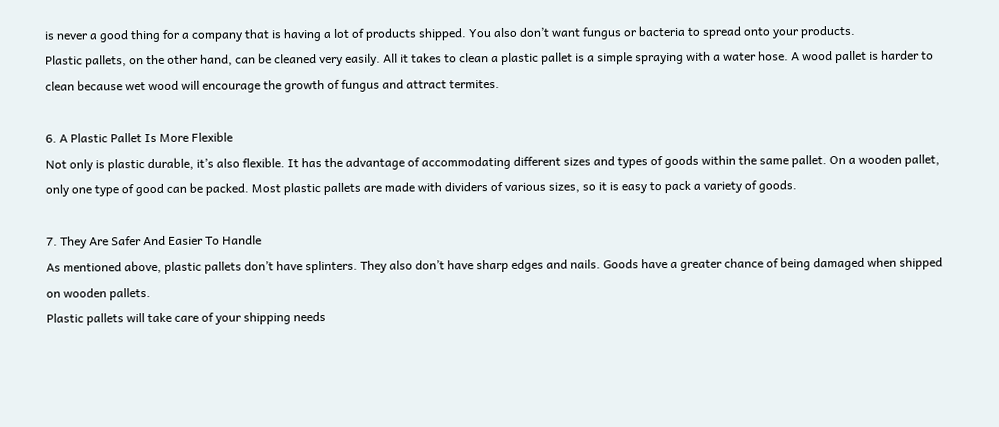is never a good thing for a company that is having a lot of products shipped. You also don’t want fungus or bacteria to spread onto your products.
Plastic pallets, on the other hand, can be cleaned very easily. All it takes to clean a plastic pallet is a simple spraying with a water hose. A wood pallet is harder to clean because wet wood will encourage the growth of fungus and attract termites.

6. A Plastic Pallet Is More Flexible
Not only is plastic durable, it’s also flexible. It has the advantage of accommodating different sizes and types of goods within the same pallet. On a wooden pallet, only one type of good can be packed. Most plastic pallets are made with dividers of various sizes, so it is easy to pack a variety of goods.

7. They Are Safer And Easier To Handle
As mentioned above, plastic pallets don’t have splinters. They also don’t have sharp edges and nails. Goods have a greater chance of being damaged when shipped on wooden pallets.
Plastic pallets will take care of your shipping needs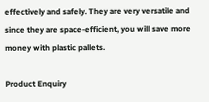effectively and safely. They are very versatile and since they are space-efficient, you will save more money with plastic pallets.

Product Enquiry